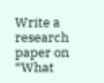Write a research paper on “What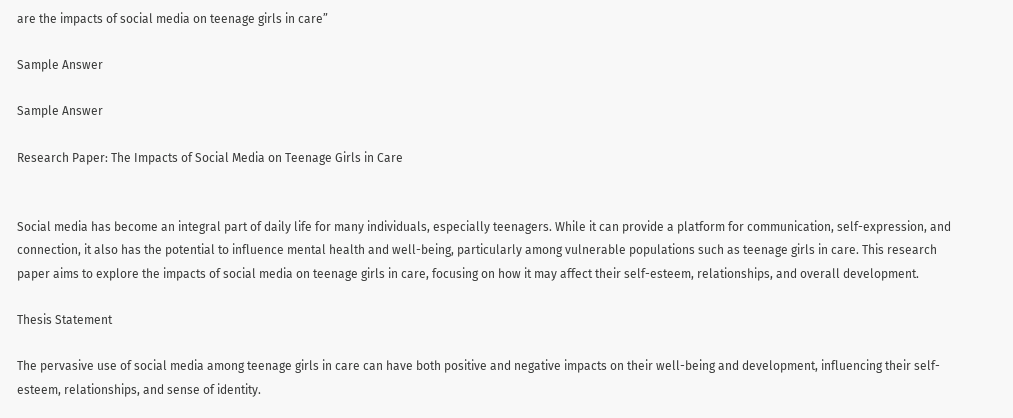are the impacts of social media on teenage girls in care”

Sample Answer

Sample Answer

Research Paper: The Impacts of Social Media on Teenage Girls in Care


Social media has become an integral part of daily life for many individuals, especially teenagers. While it can provide a platform for communication, self-expression, and connection, it also has the potential to influence mental health and well-being, particularly among vulnerable populations such as teenage girls in care. This research paper aims to explore the impacts of social media on teenage girls in care, focusing on how it may affect their self-esteem, relationships, and overall development.

Thesis Statement

The pervasive use of social media among teenage girls in care can have both positive and negative impacts on their well-being and development, influencing their self-esteem, relationships, and sense of identity.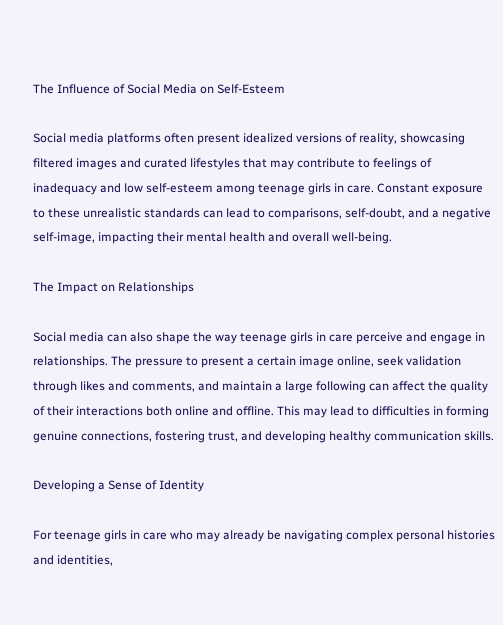The Influence of Social Media on Self-Esteem

Social media platforms often present idealized versions of reality, showcasing filtered images and curated lifestyles that may contribute to feelings of inadequacy and low self-esteem among teenage girls in care. Constant exposure to these unrealistic standards can lead to comparisons, self-doubt, and a negative self-image, impacting their mental health and overall well-being.

The Impact on Relationships

Social media can also shape the way teenage girls in care perceive and engage in relationships. The pressure to present a certain image online, seek validation through likes and comments, and maintain a large following can affect the quality of their interactions both online and offline. This may lead to difficulties in forming genuine connections, fostering trust, and developing healthy communication skills.

Developing a Sense of Identity

For teenage girls in care who may already be navigating complex personal histories and identities,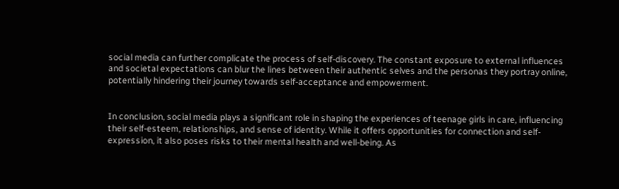social media can further complicate the process of self-discovery. The constant exposure to external influences and societal expectations can blur the lines between their authentic selves and the personas they portray online, potentially hindering their journey towards self-acceptance and empowerment.


In conclusion, social media plays a significant role in shaping the experiences of teenage girls in care, influencing their self-esteem, relationships, and sense of identity. While it offers opportunities for connection and self-expression, it also poses risks to their mental health and well-being. As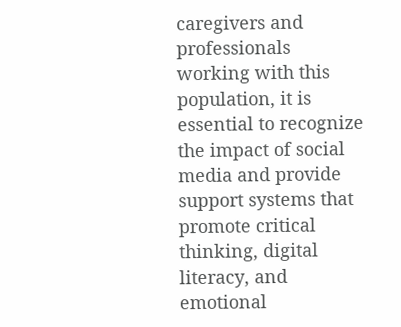caregivers and professionals working with this population, it is essential to recognize the impact of social media and provide support systems that promote critical thinking, digital literacy, and emotional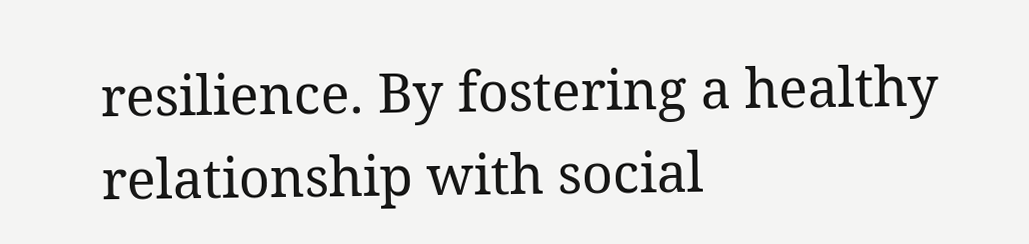resilience. By fostering a healthy relationship with social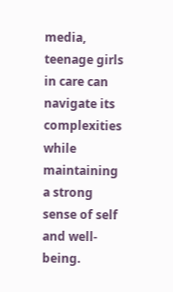media, teenage girls in care can navigate its complexities while maintaining a strong sense of self and well-being.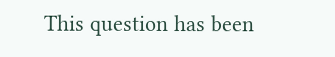This question has been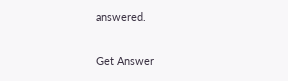answered.

Get Answer